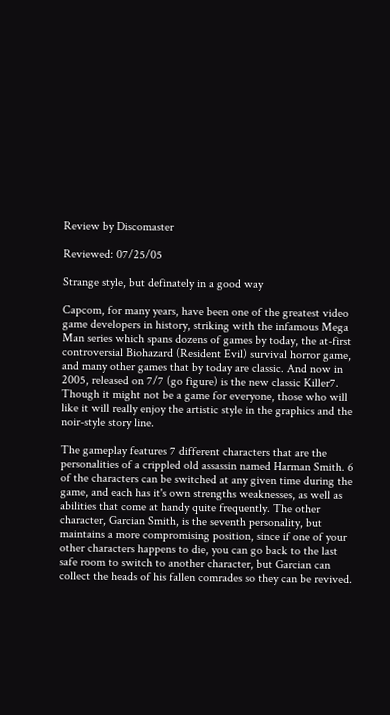Review by Discomaster

Reviewed: 07/25/05

Strange style, but definately in a good way

Capcom, for many years, have been one of the greatest video game developers in history, striking with the infamous Mega Man series which spans dozens of games by today, the at-first controversial Biohazard (Resident Evil) survival horror game, and many other games that by today are classic. And now in 2005, released on 7/7 (go figure) is the new classic Killer7. Though it might not be a game for everyone, those who will like it will really enjoy the artistic style in the graphics and the noir-style story line.

The gameplay features 7 different characters that are the personalities of a crippled old assassin named Harman Smith. 6 of the characters can be switched at any given time during the game, and each has it's own strengths weaknesses, as well as abilities that come at handy quite frequently. The other character, Garcian Smith, is the seventh personality, but maintains a more compromising position, since if one of your other characters happens to die, you can go back to the last safe room to switch to another character, but Garcian can collect the heads of his fallen comrades so they can be revived.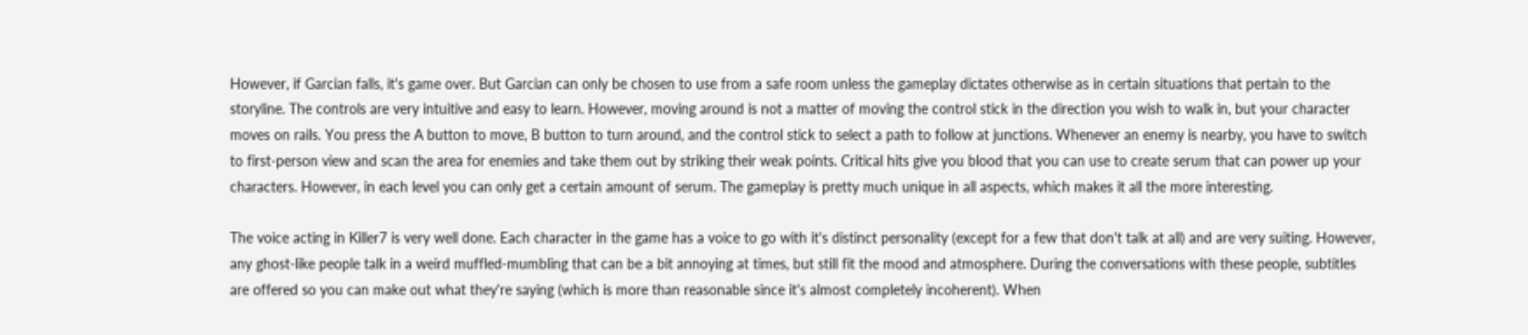However, if Garcian falls, it's game over. But Garcian can only be chosen to use from a safe room unless the gameplay dictates otherwise as in certain situations that pertain to the storyline. The controls are very intuitive and easy to learn. However, moving around is not a matter of moving the control stick in the direction you wish to walk in, but your character moves on rails. You press the A button to move, B button to turn around, and the control stick to select a path to follow at junctions. Whenever an enemy is nearby, you have to switch to first-person view and scan the area for enemies and take them out by striking their weak points. Critical hits give you blood that you can use to create serum that can power up your characters. However, in each level you can only get a certain amount of serum. The gameplay is pretty much unique in all aspects, which makes it all the more interesting.

The voice acting in Killer7 is very well done. Each character in the game has a voice to go with it's distinct personality (except for a few that don't talk at all) and are very suiting. However, any ghost-like people talk in a weird muffled-mumbling that can be a bit annoying at times, but still fit the mood and atmosphere. During the conversations with these people, subtitles are offered so you can make out what they're saying (which is more than reasonable since it's almost completely incoherent). When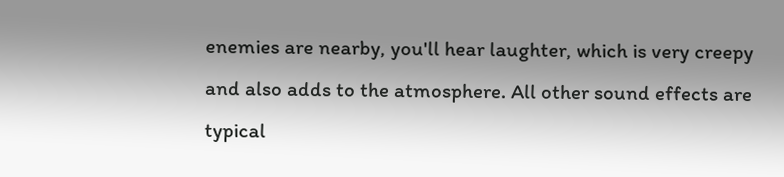enemies are nearby, you'll hear laughter, which is very creepy and also adds to the atmosphere. All other sound effects are typical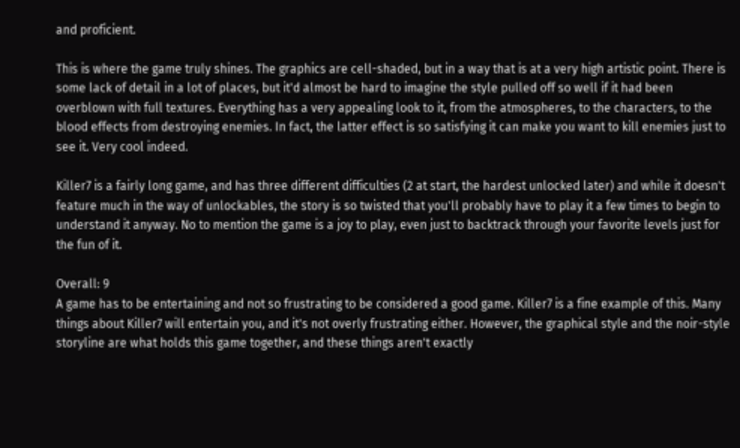and proficient.

This is where the game truly shines. The graphics are cell-shaded, but in a way that is at a very high artistic point. There is some lack of detail in a lot of places, but it'd almost be hard to imagine the style pulled off so well if it had been overblown with full textures. Everything has a very appealing look to it, from the atmospheres, to the characters, to the blood effects from destroying enemies. In fact, the latter effect is so satisfying it can make you want to kill enemies just to see it. Very cool indeed.

Killer7 is a fairly long game, and has three different difficulties (2 at start, the hardest unlocked later) and while it doesn't feature much in the way of unlockables, the story is so twisted that you'll probably have to play it a few times to begin to understand it anyway. No to mention the game is a joy to play, even just to backtrack through your favorite levels just for the fun of it.

Overall: 9
A game has to be entertaining and not so frustrating to be considered a good game. Killer7 is a fine example of this. Many things about Killer7 will entertain you, and it's not overly frustrating either. However, the graphical style and the noir-style storyline are what holds this game together, and these things aren't exactly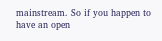mainstream. So if you happen to have an open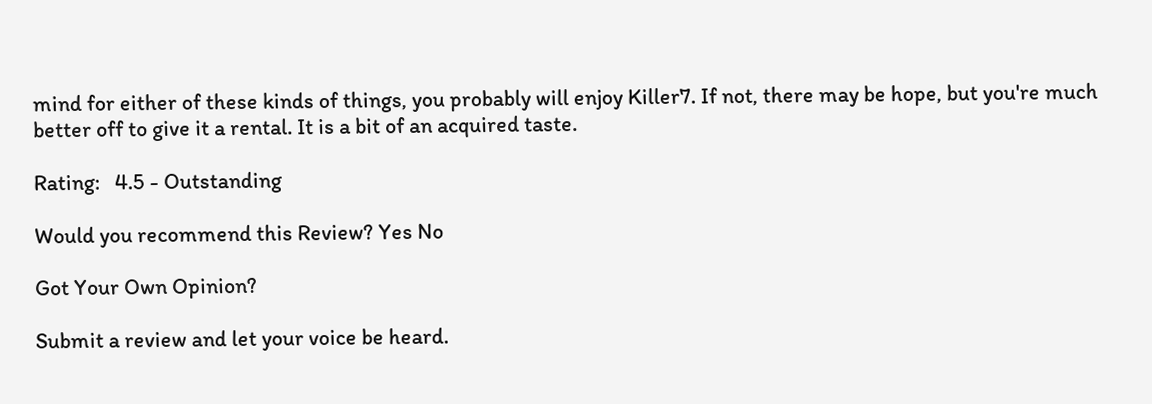mind for either of these kinds of things, you probably will enjoy Killer7. If not, there may be hope, but you're much better off to give it a rental. It is a bit of an acquired taste.

Rating:   4.5 - Outstanding

Would you recommend this Review? Yes No

Got Your Own Opinion?

Submit a review and let your voice be heard.